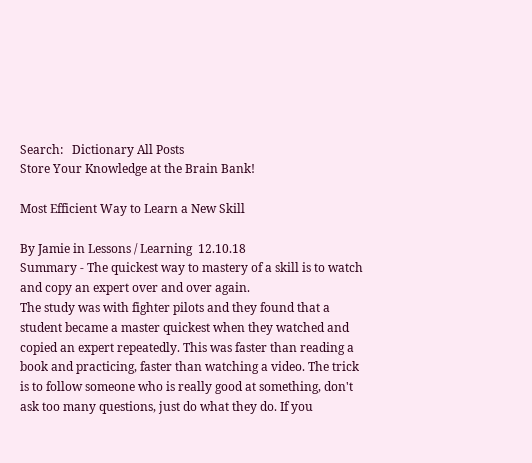Search:   Dictionary All Posts
Store Your Knowledge at the Brain Bank!

Most Efficient Way to Learn a New Skill

By Jamie in Lessons / Learning  12.10.18
Summary - The quickest way to mastery of a skill is to watch and copy an expert over and over again.
The study was with fighter pilots and they found that a student became a master quickest when they watched and copied an expert repeatedly. This was faster than reading a book and practicing, faster than watching a video. The trick is to follow someone who is really good at something, don't ask too many questions, just do what they do. If you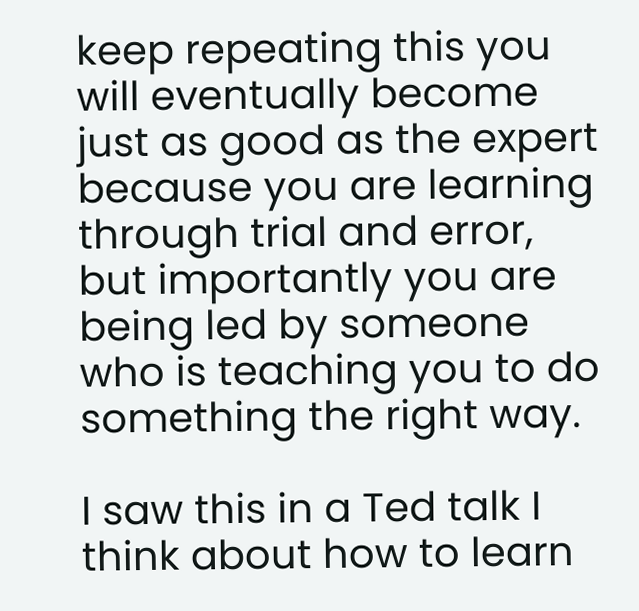keep repeating this you will eventually become just as good as the expert because you are learning through trial and error, but importantly you are being led by someone who is teaching you to do something the right way.

I saw this in a Ted talk I think about how to learn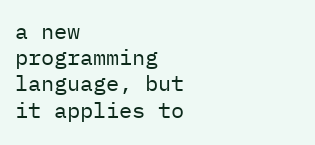a new programming language, but it applies to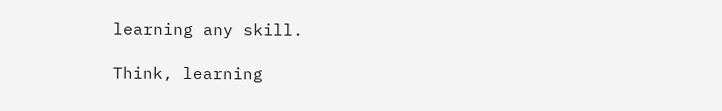learning any skill.

Think, learning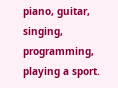piano, guitar, singing, programming, playing a sport.